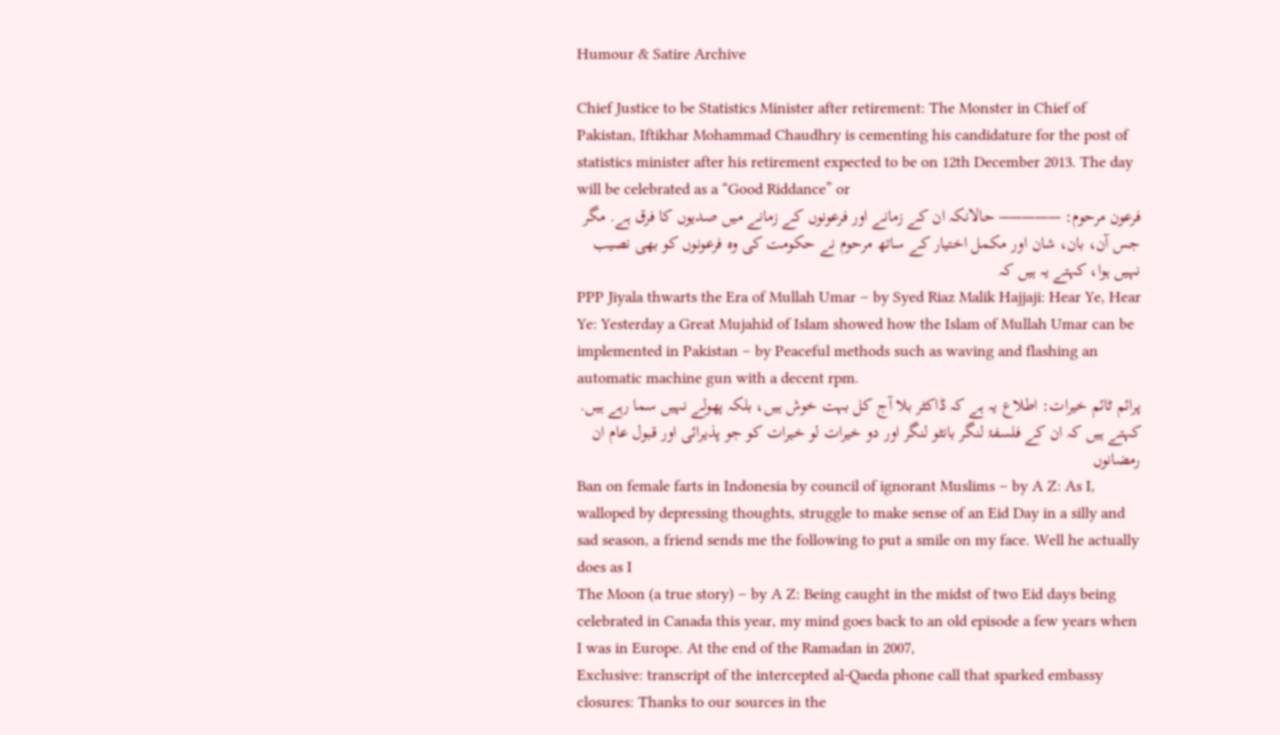Humour & Satire Archive

Chief Justice to be Statistics Minister after retirement: The Monster in Chief of Pakistan, Iftikhar Mohammad Chaudhry is cementing his candidature for the post of statistics minister after his retirement expected to be on 12th December 2013. The day will be celebrated as a “Good Riddance” or
فرعون مرحوم: ————– حالانکہ ان کے زمانے اور فرعونوں کے زمانے میں صدیوں کا فرق ہے. مگر جس آن، بان، شان اور مکمل اختیار کے ساتھ مرحوم نے حکومت کی وہ فرعونوں کو بھی نصیب نہیں ہوا، کہتے یہ ہیں کہ
PPP Jiyala thwarts the Era of Mullah Umar – by Syed Riaz Malik Hajjaji: Hear Ye, Hear Ye: Yesterday a Great Mujahid of Islam showed how the Islam of Mullah Umar can be implemented in Pakistan – by Peaceful methods such as waving and flashing an automatic machine gun with a decent rpm.
پرائم ٹائم خیرات: اطلاع یہ ہے کہ ڈاکٹر بلا آج کل بہت خوش ہیں، بلکہ پھولے نہیں سما رہے ہیں. کہتے ہیں کہ ان کے فلسفۂ لنگر بانٹو لنگر اور دو خیرات لو خیرات کو جو پذیرائی اور قبول عام ان رمضانوں
Ban on female farts in Indonesia by council of ignorant Muslims – by A Z: As I, walloped by depressing thoughts, struggle to make sense of an Eid Day in a silly and sad season, a friend sends me the following to put a smile on my face. Well he actually does as I
The Moon (a true story) – by A Z: Being caught in the midst of two Eid days being celebrated in Canada this year, my mind goes back to an old episode a few years when I was in Europe. At the end of the Ramadan in 2007,
Exclusive: transcript of the intercepted al-Qaeda phone call that sparked embassy closures: Thanks to our sources in the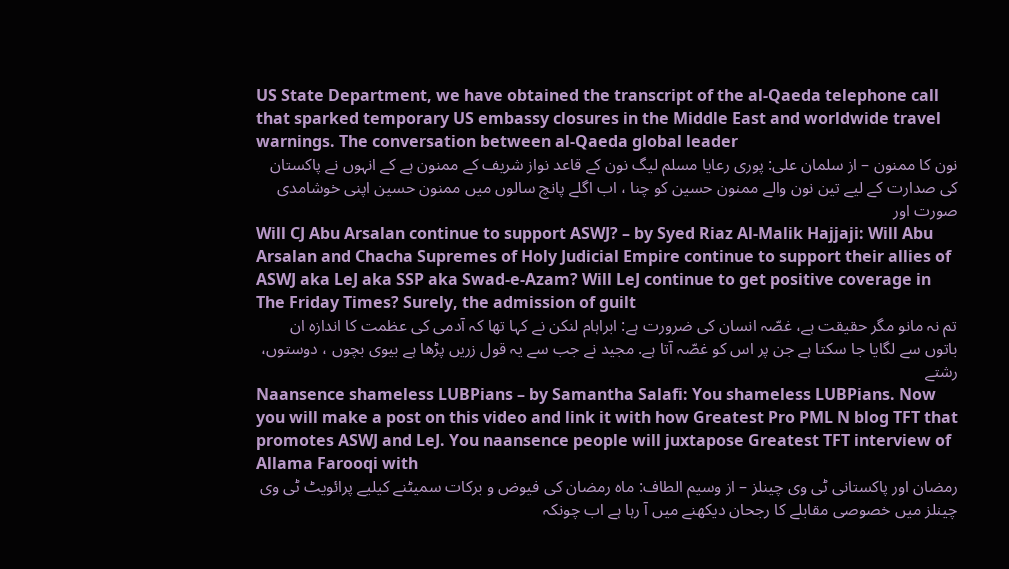US State Department, we have obtained the transcript of the al-Qaeda telephone call that sparked temporary US embassy closures in the Middle East and worldwide travel warnings. The conversation between al-Qaeda global leader
نون کا ممنون – از سلمان علی: پوری رعایا مسلم لیگ نون کے قاعد نواز شریف کے ممنون ہے کے انہوں نے پاکستان کی صدارت کے لیے تین نون والے ممنون حسین کو چنا ، اب اگلے پانچ سالوں میں ممنون حسین اپنی خوشامدی صورت اور
Will CJ Abu Arsalan continue to support ASWJ? – by Syed Riaz Al-Malik Hajjaji: Will Abu Arsalan and Chacha Supremes of Holy Judicial Empire continue to support their allies of ASWJ aka LeJ aka SSP aka Swad-e-Azam? Will LeJ continue to get positive coverage in The Friday Times? Surely, the admission of guilt
تم نہ مانو مگر حقیقت ہے، غصّہ انسان کی ضرورت ہے: ابراہام لنکن نے کہا تھا کہ آدمی کی عظمت کا اندازہ ان باتوں سے لگایا جا سکتا ہے جن پر اس کو غصّہ آتا ہے. مجید نے جب سے یہ قول زریں پڑھا ہے بیوی بچوں ، دوستوں، رشتے
Naansence shameless LUBPians – by Samantha Salafi: You shameless LUBPians. Now you will make a post on this video and link it with how Greatest Pro PML N blog TFT that promotes ASWJ and LeJ. You naansence people will juxtapose Greatest TFT interview of Allama Farooqi with
رمضان اور پاکستانی ٹی وی چینلز – از وسیم الطاف: ماہ رمضان کی فیوض و برکات سمیٹنے کیلیے پرائویٹ ٹی وی  چینلز میں خصوصی مقابلے کا رجحان دیکھنے میں آ رہا ہے اب چونکہ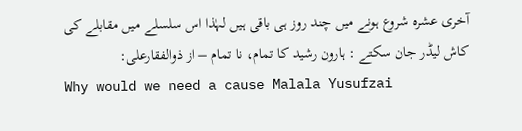آخری عشرہ شروع ہونے میں چند روز ہی باقی ہیں لہٰذا اس سلسلے میں مقابلے کی
کاش لیڈر جان سکتے : ہارون رشید کا تمام، نا تمام – از ذوالفقارعلی:
Why would we need a cause Malala Yusufzai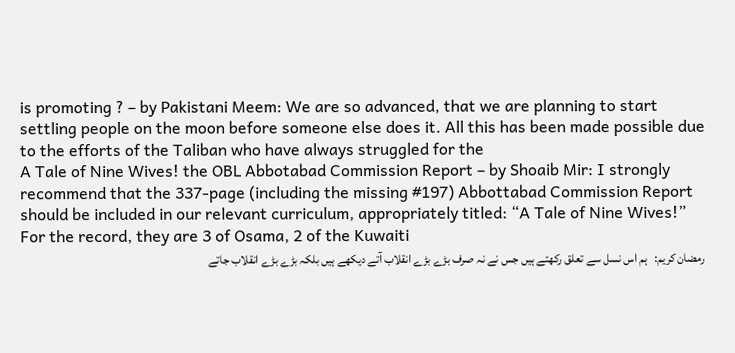is promoting ? – by Pakistani Meem: We are so advanced, that we are planning to start settling people on the moon before someone else does it. All this has been made possible due to the efforts of the Taliban who have always struggled for the
A Tale of Nine Wives! the OBL Abbotabad Commission Report – by Shoaib Mir: I strongly recommend that the 337-page (including the missing #197) Abbottabad Commission Report should be included in our relevant curriculum, appropriately titled: “A Tale of Nine Wives!” For the record, they are 3 of Osama, 2 of the Kuwaiti
رمضان کریم:   ہم اس نسل سے تعلق رکھتے ہیں جس نے نہ صرف بڑے بڑے انقلاب آتے دیکھے ہیں بلکہ بڑے بڑے انقلاب جاتے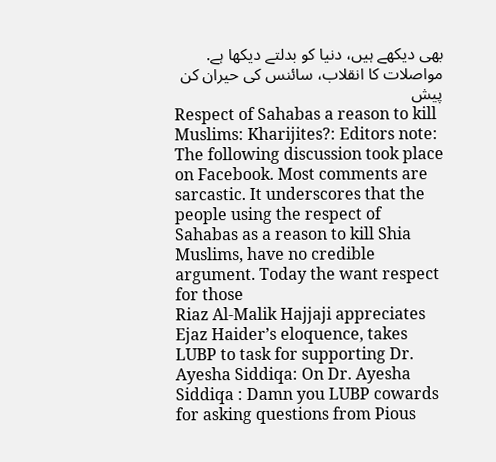بھی دیکھے ہیں، دنیا کو بدلتے دیکھا ہے. مواصلات کا انقلاب، سائنس کی حیران کن پیش
Respect of Sahabas a reason to kill Muslims: Kharijites?: Editors note: The following discussion took place on Facebook. Most comments are sarcastic. It underscores that the people using the respect of Sahabas as a reason to kill Shia Muslims, have no credible argument. Today the want respect for those
Riaz Al-Malik Hajjaji appreciates Ejaz Haider’s eloquence, takes LUBP to task for supporting Dr. Ayesha Siddiqa: On Dr. Ayesha Siddiqa : Damn you LUBP cowards for asking questions from Pious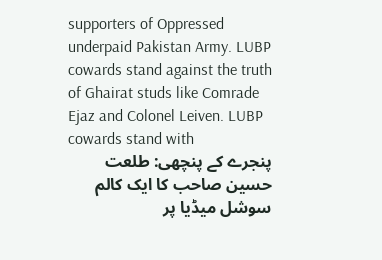supporters of Oppressed underpaid Pakistan Army. LUBP cowards stand against the truth of Ghairat studs like Comrade Ejaz and Colonel Leiven. LUBP cowards stand with
پنجرے کے پنچھی: طلعت حسین صاحب کا ایک کالم سوشل میڈیا پر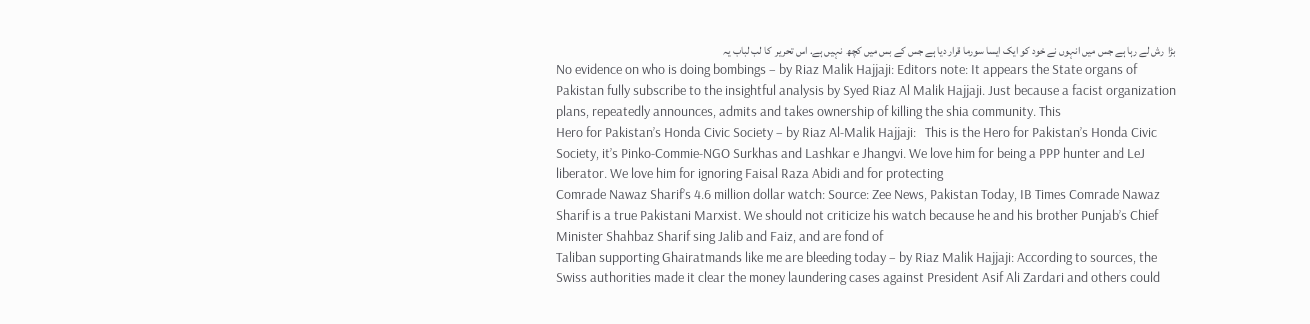بڑا  رش لے رہا ہے جس میں انہوں نے خود کو ایک ایسا سورما قرار دیا ہے جس کے بس میں کچھ  نہیں ہے. اس تحریر  کا لب لباب یہ
No evidence on who is doing bombings – by Riaz Malik Hajjaji: Editors note: It appears the State organs of Pakistan fully subscribe to the insightful analysis by Syed Riaz Al Malik Hajjaji. Just because a facist organization plans, repeatedly announces, admits and takes ownership of killing the shia community. This
Hero for Pakistan’s Honda Civic Society – by Riaz Al-Malik Hajjaji:   This is the Hero for Pakistan’s Honda Civic Society, it’s Pinko-Commie-NGO Surkhas and Lashkar e Jhangvi. We love him for being a PPP hunter and LeJ liberator. We love him for ignoring Faisal Raza Abidi and for protecting
Comrade Nawaz Sharif’s 4.6 million dollar watch: Source: Zee News, Pakistan Today, IB Times Comrade Nawaz Sharif is a true Pakistani Marxist. We should not criticize his watch because he and his brother Punjab’s Chief Minister Shahbaz Sharif sing Jalib and Faiz, and are fond of
Taliban supporting Ghairatmands like me are bleeding today – by Riaz Malik Hajjaji: According to sources, the Swiss authorities made it clear the money laundering cases against President Asif Ali Zardari and others could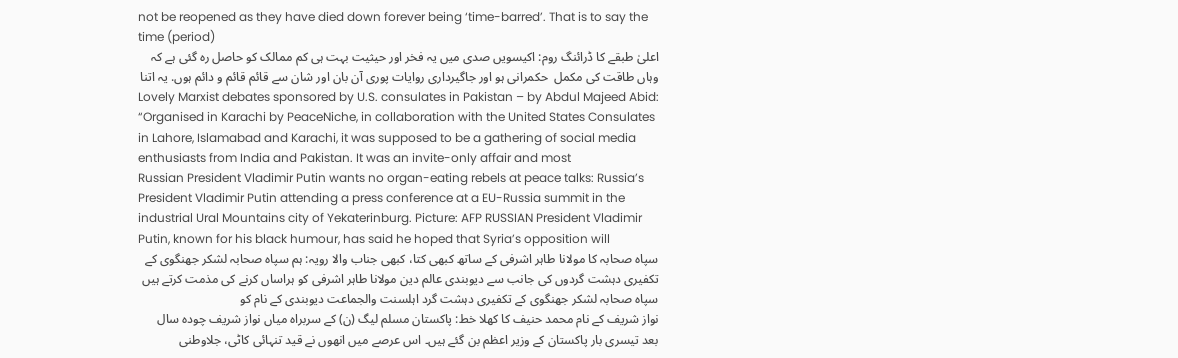not be reopened as they have died down forever being ‘time-barred’. That is to say the time (period)
اعلیٰ طبقے کا ڈرائنگ روم: اکیسویں صدی میں یہ فخر اور حیثیت بہت ہی کم ممالک کو حاصل رہ گئی ہے کہ وہاں طاقت کی مکمل  حکمرانی ہو اور جاگیرداری روایات پوری آن بان اور شان سے قائم قائم و دائم ہوں. یہ اتنا
Lovely Marxist debates sponsored by U.S. consulates in Pakistan – by Abdul Majeed Abid: “Organised in Karachi by PeaceNiche, in collaboration with the United States Consulates in Lahore, Islamabad and Karachi, it was supposed to be a gathering of social media enthusiasts from India and Pakistan. It was an invite-only affair and most
Russian President Vladimir Putin wants no organ-eating rebels at peace talks: Russia’s President Vladimir Putin attending a press conference at a EU-Russia summit in the industrial Ural Mountains city of Yekaterinburg. Picture: AFP RUSSIAN President Vladimir Putin, known for his black humour, has said he hoped that Syria’s opposition will
سپاہ صحابہ کا مولانا طاہر اشرفی کے ساتھ کبھی کتا، کبھی جناب والا رویہ: ہم سپاہ صحابہ لشکر جھنگوی کے تکفیری دہشت گردوں کی جانب سے دیوبندی عالم دین مولانا طاہر اشرفی کو ہراساں کرنے کی مذمت کرتے ہیں سپاہ صحابہ لشکر جھنگوی کے تکفیری دہشت گرد اہلسنت والجماعت دیوبندی کے نام کو
نواز شریف کے نام محمد حنیف کا کھلا خط: پاکستان مسلم لیگ (ن) کے سربراہ میاں نواز شریف چودہ سال بعد تیسری بار پاکستان کے وزیر اعظم بن گئے ہیں۔ اس عرصے میں انھوں نے قید تنہائی کاٹی، جلاوطنی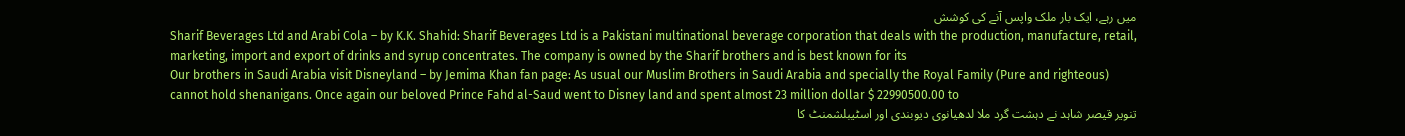میں رہے، ایک بار ملک واپس آنے کی کوشش
Sharif Beverages Ltd and Arabi Cola – by K.K. Shahid: Sharif Beverages Ltd is a Pakistani multinational beverage corporation that deals with the production, manufacture, retail, marketing, import and export of drinks and syrup concentrates. The company is owned by the Sharif brothers and is best known for its
Our brothers in Saudi Arabia visit Disneyland – by Jemima Khan fan page: As usual our Muslim Brothers in Saudi Arabia and specially the Royal Family (Pure and righteous) cannot hold shenanigans. Once again our beloved Prince Fahd al-Saud went to Disney land and spent almost 23 million dollar $ 22990500.00 to
تنویر قیصر شاہد نے دہشت گرد ملا لدھیانوی دیوبندی اور اسٹیبلشمنٹ کا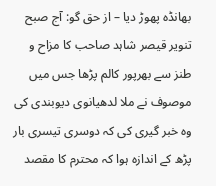بھانڈہ پھوڑ دیا – از حق گو: آج صبح تنویر قیصر شاہد صاحب کا مزاح و طنز سے بھرپور کالم پڑھا جس میں موصوف نے ملا لدھیانوی دیوبندی کی وہ خبر گیری کی کہ دوسری تیسری بار پڑھ کے اندازہ ہوا کہ محترم کا مقصد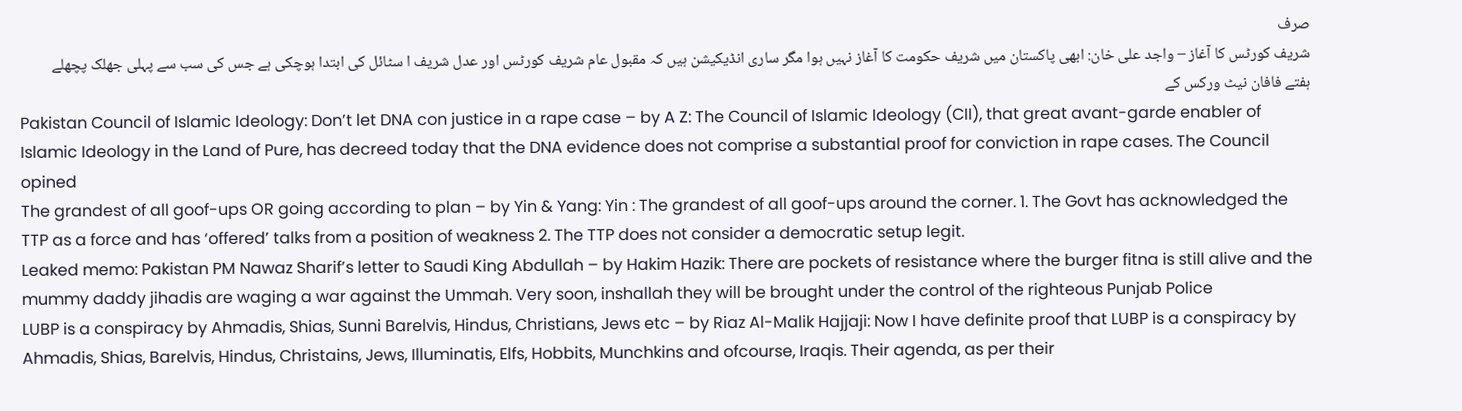صرف
شریف کورٹس کا آغاز – واجد علی خان: ابھی پاکستان میں شریف حکومت کا آغاز نہیں ہوا مگر ساری انڈیکیشن ہیں کہ مقبول عام شریف کورٹس اور عدل شریف ا سٹائل کی ابتدا ہوچکی ہے جس کی سب سے پہلی جھلک پچھلے ہفتے فافان نیٹ ورکس کے
Pakistan Council of Islamic Ideology: Don’t let DNA con justice in a rape case – by A Z: The Council of Islamic Ideology (CII), that great avant-garde enabler of Islamic Ideology in the Land of Pure, has decreed today that the DNA evidence does not comprise a substantial proof for conviction in rape cases. The Council opined
The grandest of all goof-ups OR going according to plan – by Yin & Yang: Yin : The grandest of all goof-ups around the corner. 1. The Govt has acknowledged the TTP as a force and has ‘offered’ talks from a position of weakness 2. The TTP does not consider a democratic setup legit.
Leaked memo: Pakistan PM Nawaz Sharif’s letter to Saudi King Abdullah – by Hakim Hazik: There are pockets of resistance where the burger fitna is still alive and the mummy daddy jihadis are waging a war against the Ummah. Very soon, inshallah they will be brought under the control of the righteous Punjab Police
LUBP is a conspiracy by Ahmadis, Shias, Sunni Barelvis, Hindus, Christians, Jews etc – by Riaz Al-Malik Hajjaji: Now I have definite proof that LUBP is a conspiracy by Ahmadis, Shias, Barelvis, Hindus, Christains, Jews, Illuminatis, Elfs, Hobbits, Munchkins and ofcourse, Iraqis. Their agenda, as per their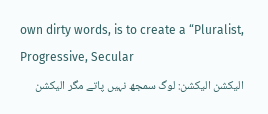own dirty words, is to create a “Pluralist, Progressive, Secular
الیکشن الیکشن: لوگ سمجھ نہیں پاتے مگر الیکشن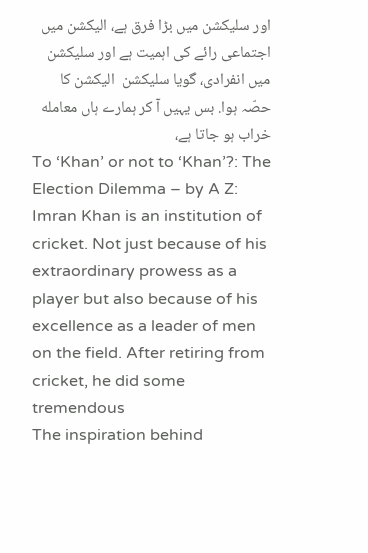اور سلیکشن میں بڑا فرق ہے، الیکشن میں اجتماعی رائے کی اہمیت ہے اور سلیکشن میں انفرادی، گویا سلیکشن  الیکشن کا حصّہ ہوا. بس یہیں آ کر ہمارے ہاں معامله خراب ہو جاتا ہے،
To ‘Khan’ or not to ‘Khan’?: The Election Dilemma – by A Z: Imran Khan is an institution of cricket. Not just because of his extraordinary prowess as a player but also because of his excellence as a leader of men on the field. After retiring from cricket, he did some tremendous
The inspiration behind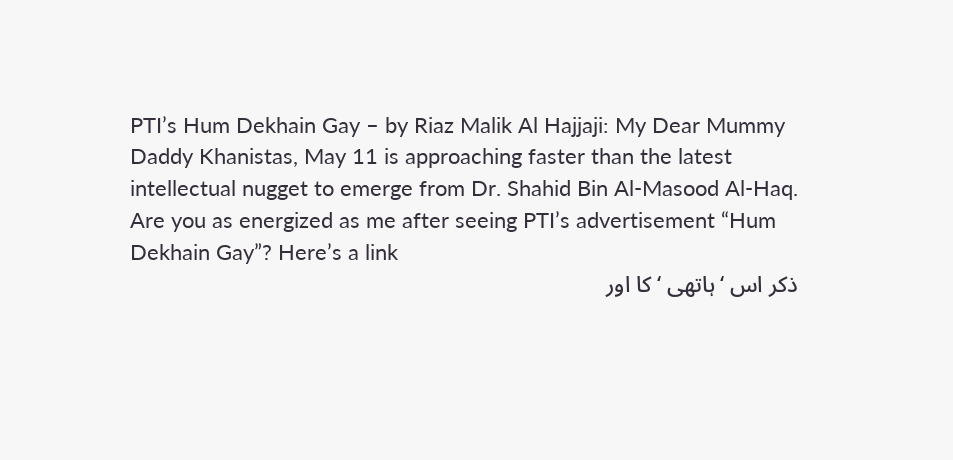PTI’s Hum Dekhain Gay – by Riaz Malik Al Hajjaji: My Dear Mummy Daddy Khanistas, May 11 is approaching faster than the latest intellectual nugget to emerge from Dr. Shahid Bin Al-Masood Al-Haq. Are you as energized as me after seeing PTI’s advertisement “Hum Dekhain Gay”? Here’s a link
ذکر اس ‘ہاتھی ‘ کا اور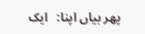پھر بیاں اپنا:   ایک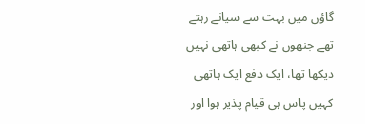گاؤں میں بہت سے سیانے رہتے تھے جنھوں نے کبھی ہاتھی نہیں دیکھا تھا، ایک دفع ایک ہاتھی کہیں پاس ہی قیام پذیر ہوا اور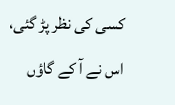کسی کی نظر پڑ گئی، اس نے آ کے گاؤں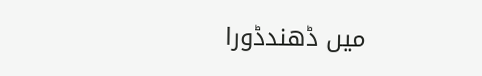میں ڈھندڈورا